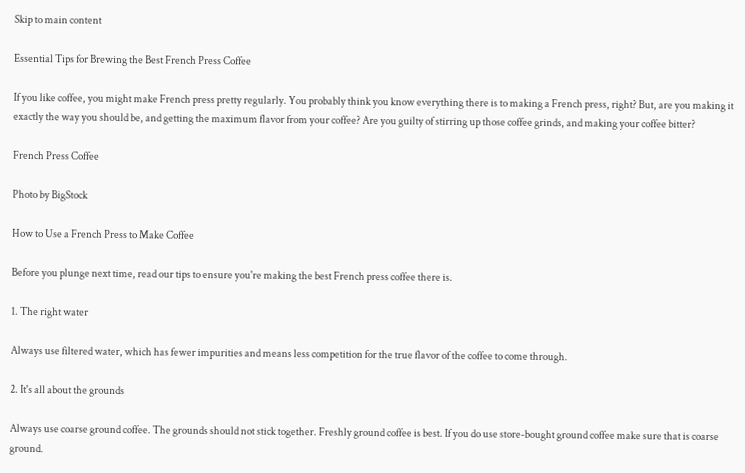Skip to main content

Essential Tips for Brewing the Best French Press Coffee

If you like coffee, you might make French press pretty regularly. You probably think you know everything there is to making a French press, right? But, are you making it exactly the way you should be, and getting the maximum flavor from your coffee? Are you guilty of stirring up those coffee grinds, and making your coffee bitter?

French Press Coffee

Photo by BigStock

How to Use a French Press to Make Coffee

Before you plunge next time, read our tips to ensure you're making the best French press coffee there is.

1. The right water

Always use filtered water, which has fewer impurities and means less competition for the true flavor of the coffee to come through.

2. It's all about the grounds

Always use coarse ground coffee. The grounds should not stick together. Freshly ground coffee is best. If you do use store-bought ground coffee make sure that is coarse ground.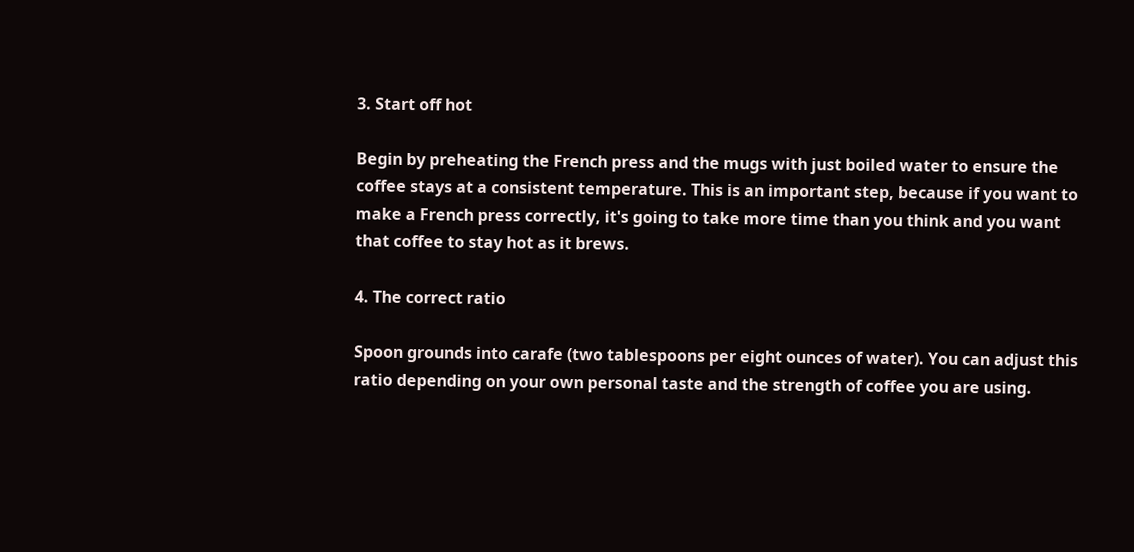3. Start off hot

Begin by preheating the French press and the mugs with just boiled water to ensure the coffee stays at a consistent temperature. This is an important step, because if you want to make a French press correctly, it's going to take more time than you think and you want that coffee to stay hot as it brews.

4. The correct ratio

Spoon grounds into carafe (two tablespoons per eight ounces of water). You can adjust this ratio depending on your own personal taste and the strength of coffee you are using.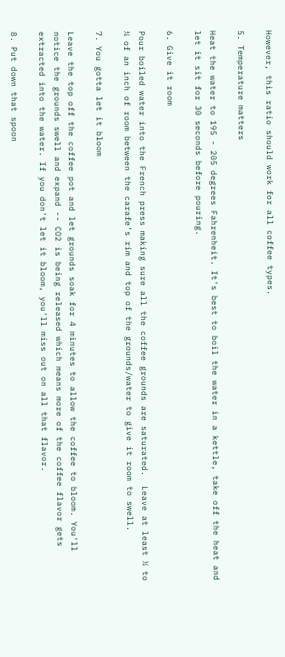However, this ratio should work for all coffee types.

5. Temperature matters

Heat the water to 195 - 205 degrees Fahrenheit. It's best to boil the water in a kettle, take off the heat and let it sit for 30 seconds before pouring.

6. Give it room

Pour boiled water into the French press making sure all the coffee grounds are saturated.  Leave at least ½ to ¾ of an inch of room between the carafe’s rim and top of the grounds/water to give it room to swell.

7. You gotta let it bloom

Leave the top off the coffee pot and let grounds soak for 4 minutes to allow the coffee to bloom. You'll notice the grounds swell and expand -- CO2 is being released which means more of the coffee flavor gets extracted into the water. If you don't let it bloom, you'll miss out on all that flavor.

8. Put down that spoon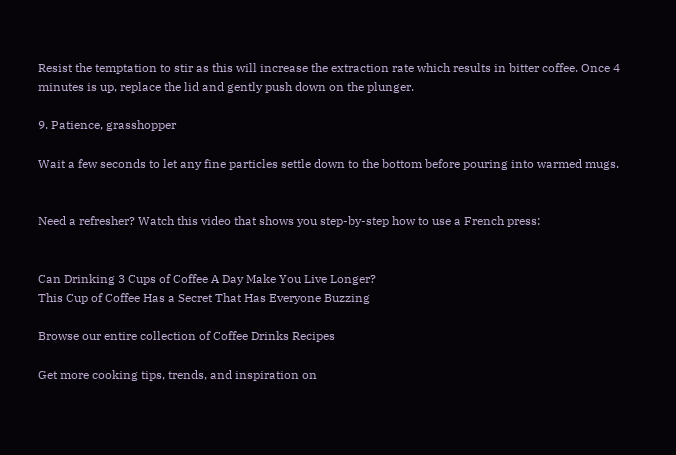Resist the temptation to stir as this will increase the extraction rate which results in bitter coffee. Once 4 minutes is up, replace the lid and gently push down on the plunger.

9. Patience, grasshopper

Wait a few seconds to let any fine particles settle down to the bottom before pouring into warmed mugs.


Need a refresher? Watch this video that shows you step-by-step how to use a French press:


Can Drinking 3 Cups of Coffee A Day Make You Live Longer?
This Cup of Coffee Has a Secret That Has Everyone Buzzing

Browse our entire collection of Coffee Drinks Recipes

Get more cooking tips, trends, and inspiration on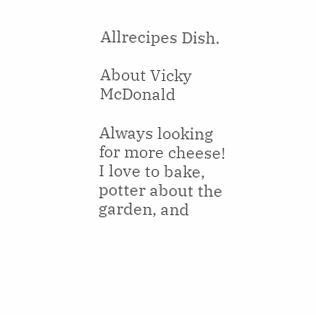Allrecipes Dish.

About Vicky McDonald

Always looking for more cheese! I love to bake, potter about the garden, and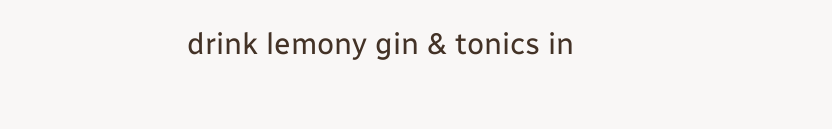drink lemony gin & tonics in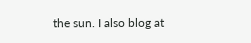the sun. I also blog at